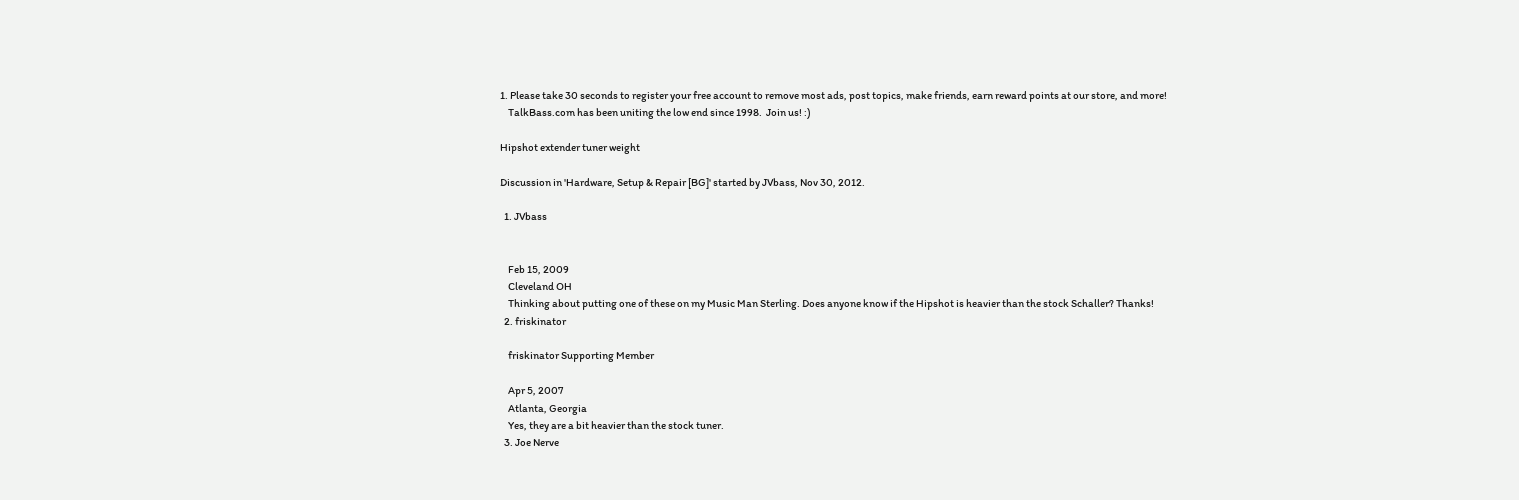1. Please take 30 seconds to register your free account to remove most ads, post topics, make friends, earn reward points at our store, and more!
    TalkBass.com has been uniting the low end since 1998.  Join us! :)

Hipshot extender tuner weight

Discussion in 'Hardware, Setup & Repair [BG]' started by JVbass, Nov 30, 2012.

  1. JVbass


    Feb 15, 2009
    Cleveland OH
    Thinking about putting one of these on my Music Man Sterling. Does anyone know if the Hipshot is heavier than the stock Schaller? Thanks!
  2. friskinator

    friskinator Supporting Member

    Apr 5, 2007
    Atlanta, Georgia
    Yes, they are a bit heavier than the stock tuner.
  3. Joe Nerve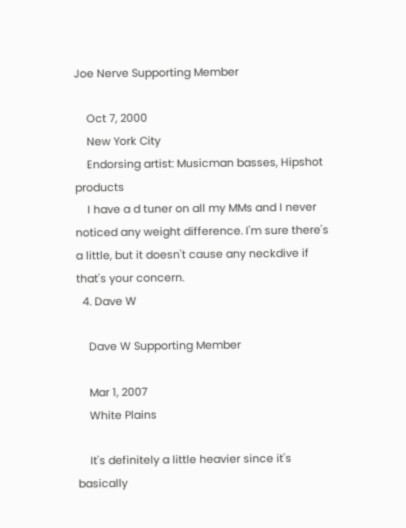Joe Nerve Supporting Member

    Oct 7, 2000
    New York City
    Endorsing artist: Musicman basses, Hipshot products
    I have a d tuner on all my MMs and I never noticed any weight difference. I'm sure there's a little, but it doesn't cause any neckdive if that's your concern.
  4. Dave W

    Dave W Supporting Member

    Mar 1, 2007
    White Plains

    It's definitely a little heavier since it's basically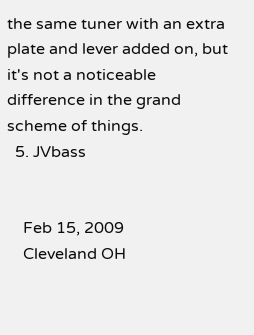the same tuner with an extra plate and lever added on, but it's not a noticeable difference in the grand scheme of things.
  5. JVbass


    Feb 15, 2009
    Cleveland OH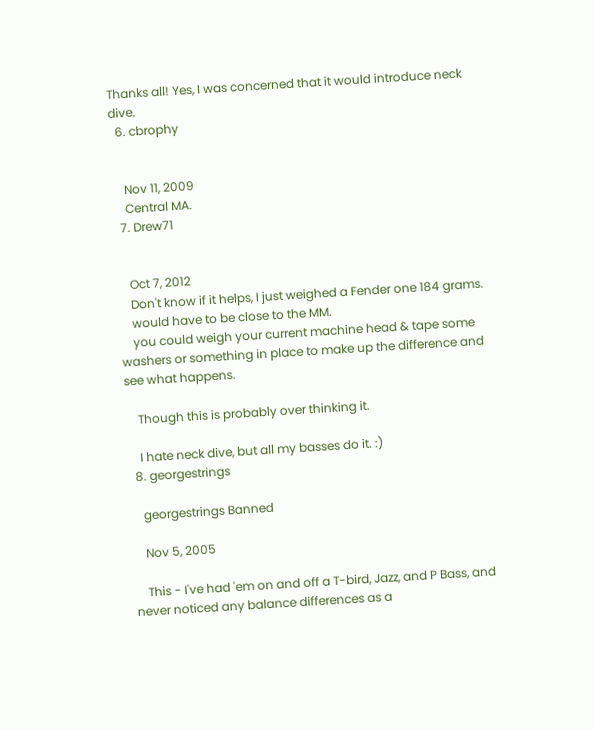Thanks all! Yes, I was concerned that it would introduce neck dive.
  6. cbrophy


    Nov 11, 2009
    Central MA.
  7. Drew71


    Oct 7, 2012
    Don't know if it helps, I just weighed a Fender one 184 grams.
    would have to be close to the MM.
    you could weigh your current machine head & tape some washers or something in place to make up the difference and see what happens.

    Though this is probably over thinking it.

    I hate neck dive, but all my basses do it. :)
  8. georgestrings

    georgestrings Banned

    Nov 5, 2005

    This - I've had 'em on and off a T-bird, Jazz, and P Bass, and never noticed any balance differences as a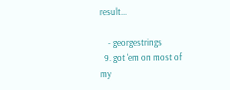result...

    - georgestrings
  9. got 'em on most of my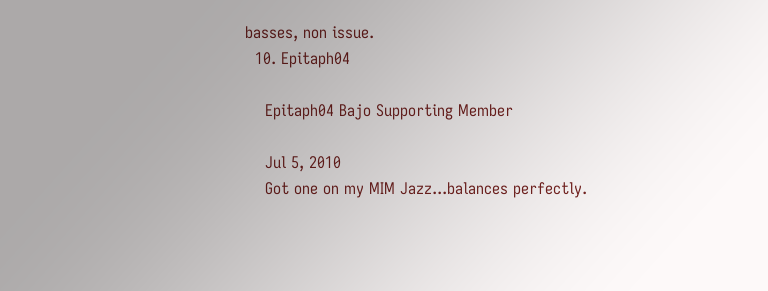basses, non issue.
  10. Epitaph04

    Epitaph04 Bajo Supporting Member

    Jul 5, 2010
    Got one on my MIM Jazz...balances perfectly.